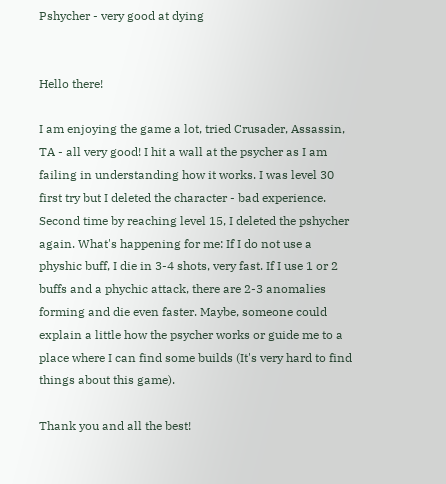Pshycher - very good at dying


Hello there!

I am enjoying the game a lot, tried Crusader, Assassin, TA - all very good! I hit a wall at the psycher as I am failing in understanding how it works. I was level 30 first try but I deleted the character - bad experience. Second time by reaching level 15, I deleted the pshycher again. What's happening for me: If I do not use a physhic buff, I die in 3-4 shots, very fast. If I use 1 or 2 buffs and a phychic attack, there are 2-3 anomalies forming and die even faster. Maybe, someone could explain a little how the psycher works or guide me to a place where I can find some builds (It's very hard to find things about this game).

Thank you and all the best!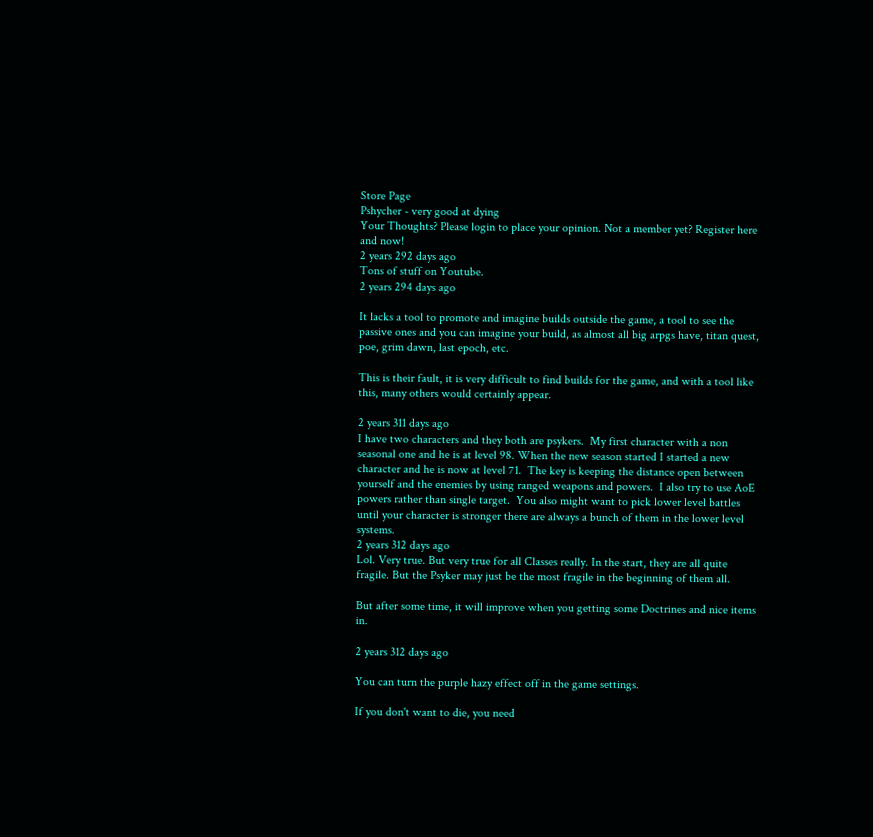Store Page
Pshycher - very good at dying
Your Thoughts? Please login to place your opinion. Not a member yet? Register here and now!
2 years 292 days ago
Tons of stuff on Youtube.
2 years 294 days ago

It lacks a tool to promote and imagine builds outside the game, a tool to see the passive ones and you can imagine your build, as almost all big arpgs have, titan quest, poe, grim dawn, last epoch, etc.

This is their fault, it is very difficult to find builds for the game, and with a tool like this, many others would certainly appear.

2 years 311 days ago
I have two characters and they both are psykers.  My first character with a non seasonal one and he is at level 98. When the new season started I started a new character and he is now at level 71.  The key is keeping the distance open between yourself and the enemies by using ranged weapons and powers.  I also try to use AoE powers rather than single target.  You also might want to pick lower level battles until your character is stronger there are always a bunch of them in the lower level systems.
2 years 312 days ago
Lol. Very true. But very true for all Classes really. In the start, they are all quite fragile. But the Psyker may just be the most fragile in the beginning of them all.

But after some time, it will improve when you getting some Doctrines and nice items in.

2 years 312 days ago

You can turn the purple hazy effect off in the game settings.

If you don't want to die, you need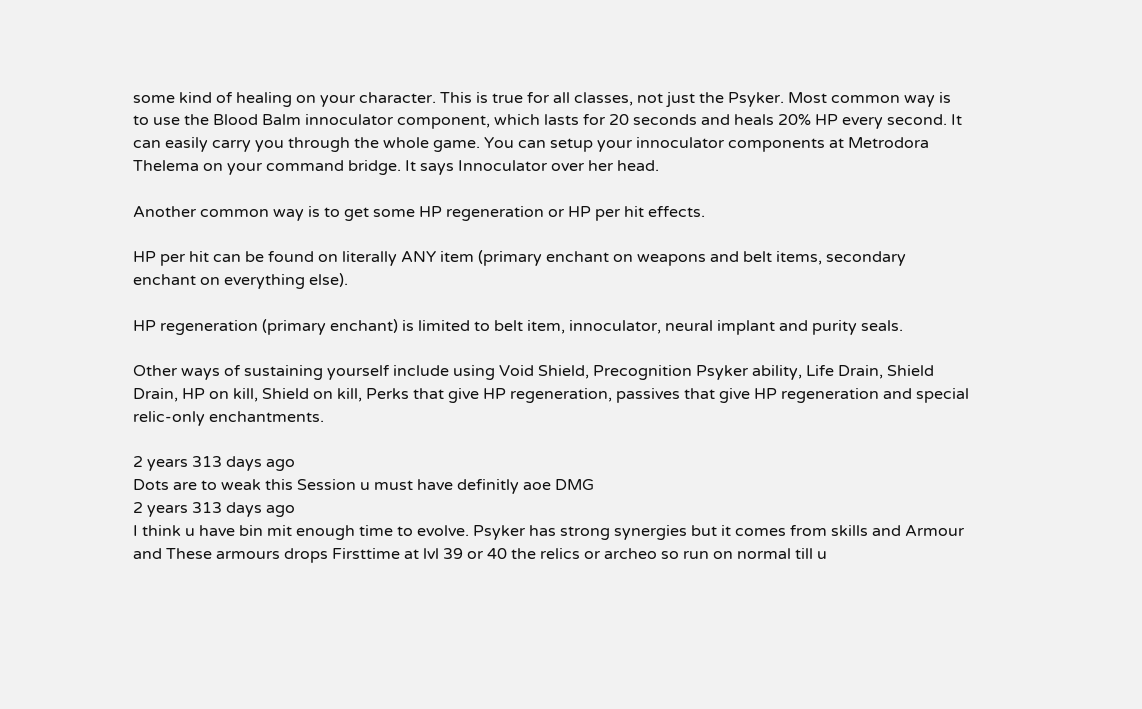some kind of healing on your character. This is true for all classes, not just the Psyker. Most common way is to use the Blood Balm innoculator component, which lasts for 20 seconds and heals 20% HP every second. It can easily carry you through the whole game. You can setup your innoculator components at Metrodora Thelema on your command bridge. It says Innoculator over her head.

Another common way is to get some HP regeneration or HP per hit effects.

HP per hit can be found on literally ANY item (primary enchant on weapons and belt items, secondary enchant on everything else).

HP regeneration (primary enchant) is limited to belt item, innoculator, neural implant and purity seals.

Other ways of sustaining yourself include using Void Shield, Precognition Psyker ability, Life Drain, Shield Drain, HP on kill, Shield on kill, Perks that give HP regeneration, passives that give HP regeneration and special relic-only enchantments.

2 years 313 days ago
Dots are to weak this Session u must have definitly aoe DMG
2 years 313 days ago
I think u have bin mit enough time to evolve. Psyker has strong synergies but it comes from skills and Armour and These armours drops Firsttime at lvl 39 or 40 the relics or archeo so run on normal till u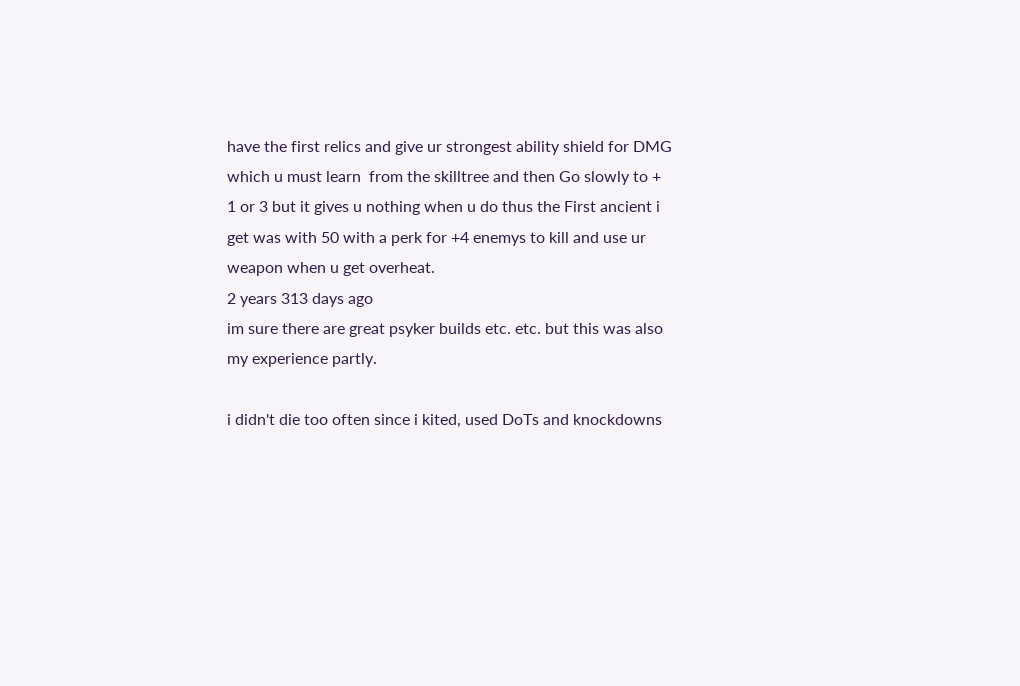have the first relics and give ur strongest ability shield for DMG which u must learn  from the skilltree and then Go slowly to + 1 or 3 but it gives u nothing when u do thus the First ancient i get was with 50 with a perk for +4 enemys to kill and use ur weapon when u get overheat.
2 years 313 days ago
im sure there are great psyker builds etc. etc. but this was also my experience partly.

i didn't die too often since i kited, used DoTs and knockdowns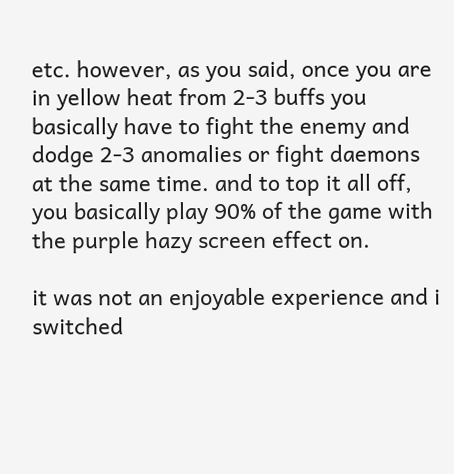etc. however, as you said, once you are in yellow heat from 2-3 buffs you basically have to fight the enemy and dodge 2-3 anomalies or fight daemons at the same time. and to top it all off, you basically play 90% of the game with the purple hazy screen effect on.

it was not an enjoyable experience and i switched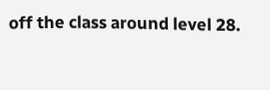off the class around level 28.